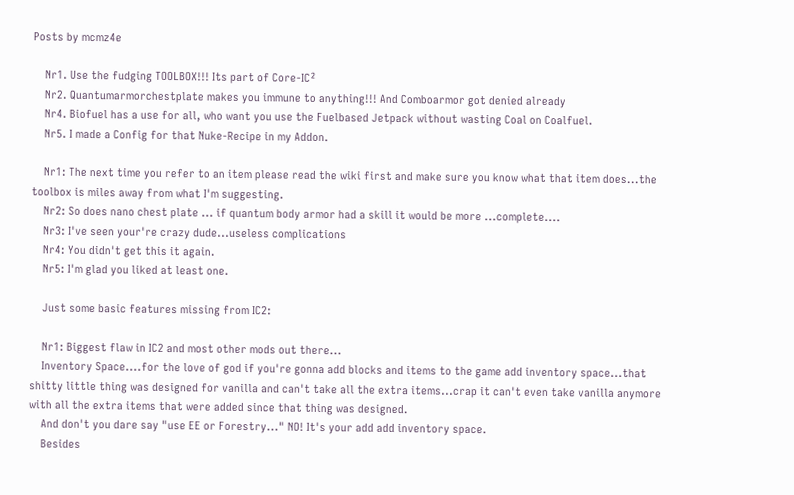Posts by mcmz4e

    Nr1. Use the fudging TOOLBOX!!! Its part of Core-IC²
    Nr2. Quantumarmorchestplate makes you immune to anything!!! And Comboarmor got denied already
    Nr4. Biofuel has a use for all, who want you use the Fuelbased Jetpack without wasting Coal on Coalfuel.
    Nr5. I made a Config for that Nuke-Recipe in my Addon.

    Nr1: The next time you refer to an item please read the wiki first and make sure you know what that item does...the toolbox is miles away from what I'm suggesting.
    Nr2: So does nano chest plate ... if quantum body armor had a skill it would be more ...complete....
    Nr3: I've seen your're crazy dude...useless complications
    Nr4: You didn't get this it again.
    Nr5: I'm glad you liked at least one.

    Just some basic features missing from IC2:

    Nr1: Biggest flaw in IC2 and most other mods out there...
    Inventory Space....for the love of god if you're gonna add blocks and items to the game add inventory space...that shitty little thing was designed for vanilla and can't take all the extra items...crap it can't even take vanilla anymore with all the extra items that were added since that thing was designed.
    And don't you dare say "use EE or Forestry..." NO! It's your add add inventory space.
    Besides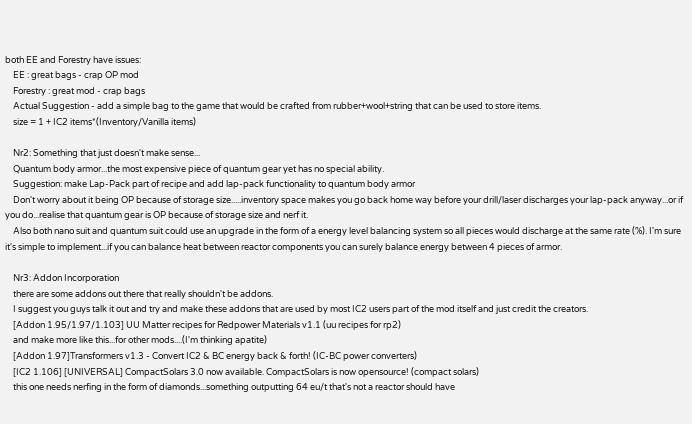both EE and Forestry have issues:
    EE : great bags - crap OP mod
    Forestry : great mod - crap bags
    Actual Suggestion - add a simple bag to the game that would be crafted from rubber+wool+string that can be used to store items.
    size = 1 + IC2 items*(Inventory/Vanilla items)

    Nr2: Something that just doesn't make sense...
    Quantum body armor...the most expensive piece of quantum gear yet has no special ability.
    Suggestion: make Lap-Pack part of recipe and add lap-pack functionality to quantum body armor
    Don't worry about it being OP because of storage size.....inventory space makes you go back home way before your drill/laser discharges your lap-pack anyway...or if you do...realise that quantum gear is OP because of storage size and nerf it.
    Also both nano suit and quantum suit could use an upgrade in the form of a energy level balancing system so all pieces would discharge at the same rate (%). I'm sure it's simple to implement...if you can balance heat between reactor components you can surely balance energy between 4 pieces of armor.

    Nr3: Addon Incorporation
    there are some addons out there that really shouldn't be addons.
    I suggest you guys talk it out and try and make these addons that are used by most IC2 users part of the mod itself and just credit the creators.
    [Addon 1.95/1.97/1.103] UU Matter recipes for Redpower Materials v1.1 (uu recipes for rp2)
    and make more like this...for other mods....(I'm thinking apatite)
    [Addon 1.97]Transformers v1.3 - Convert IC2 & BC energy back & forth! (IC-BC power converters)
    [IC2 1.106] [UNIVERSAL] CompactSolars 3.0 now available. CompactSolars is now opensource! (compact solars)
    this one needs nerfing in the form of diamonds...something outputting 64 eu/t that's not a reactor should have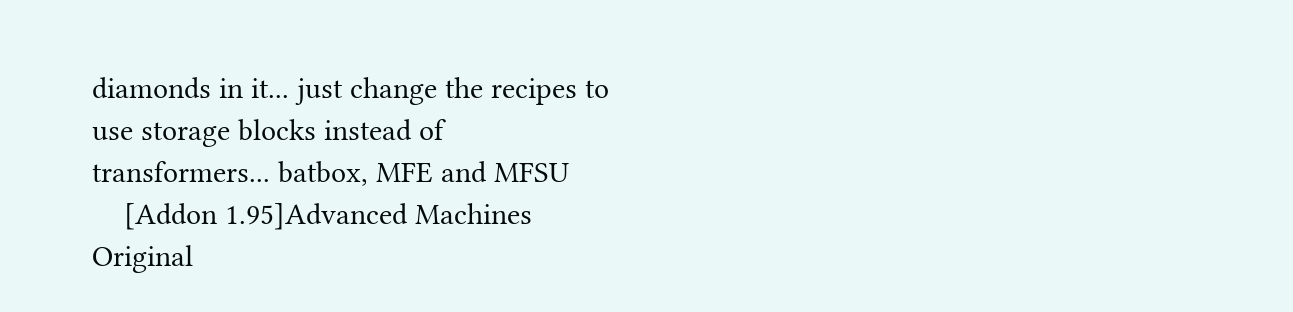diamonds in it... just change the recipes to use storage blocks instead of transformers... batbox, MFE and MFSU
    [Addon 1.95]Advanced Machines Original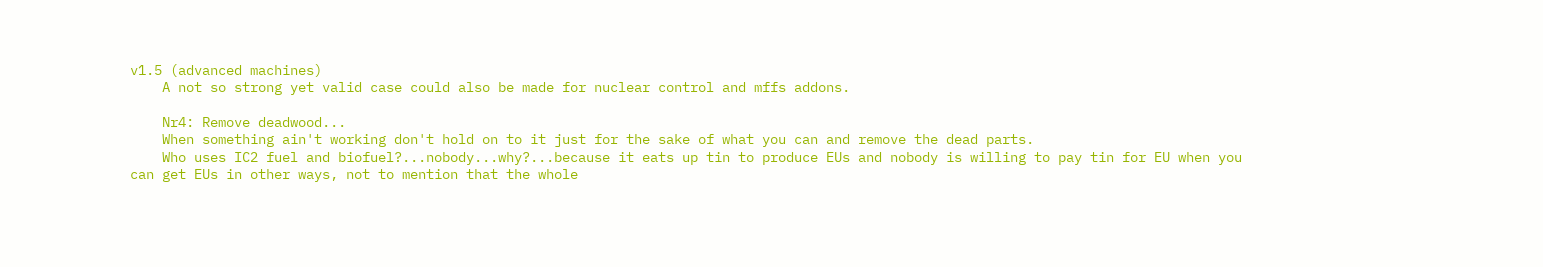v1.5 (advanced machines)
    A not so strong yet valid case could also be made for nuclear control and mffs addons.

    Nr4: Remove deadwood...
    When something ain't working don't hold on to it just for the sake of what you can and remove the dead parts.
    Who uses IC2 fuel and biofuel?...nobody...why?...because it eats up tin to produce EUs and nobody is willing to pay tin for EU when you can get EUs in other ways, not to mention that the whole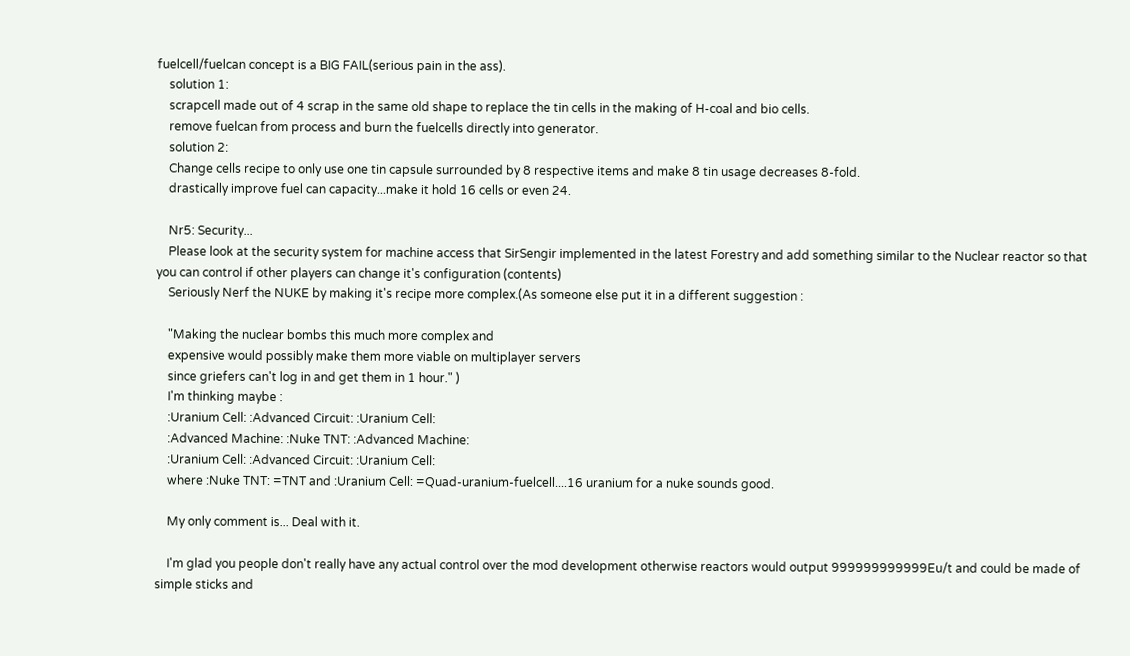fuelcell/fuelcan concept is a BIG FAIL(serious pain in the ass).
    solution 1:
    scrapcell made out of 4 scrap in the same old shape to replace the tin cells in the making of H-coal and bio cells.
    remove fuelcan from process and burn the fuelcells directly into generator.
    solution 2:
    Change cells recipe to only use one tin capsule surrounded by 8 respective items and make 8 tin usage decreases 8-fold.
    drastically improve fuel can capacity...make it hold 16 cells or even 24.

    Nr5: Security...
    Please look at the security system for machine access that SirSengir implemented in the latest Forestry and add something similar to the Nuclear reactor so that you can control if other players can change it's configuration (contents)
    Seriously Nerf the NUKE by making it's recipe more complex.(As someone else put it in a different suggestion :

    "Making the nuclear bombs this much more complex and
    expensive would possibly make them more viable on multiplayer servers
    since griefers can't log in and get them in 1 hour." )
    I'm thinking maybe :
    :Uranium Cell: :Advanced Circuit: :Uranium Cell:
    :Advanced Machine: :Nuke TNT: :Advanced Machine:
    :Uranium Cell: :Advanced Circuit: :Uranium Cell:
    where :Nuke TNT: =TNT and :Uranium Cell: =Quad-uranium-fuelcell....16 uranium for a nuke sounds good.

    My only comment is... Deal with it.

    I'm glad you people don't really have any actual control over the mod development otherwise reactors would output 999999999999Eu/t and could be made of simple sticks and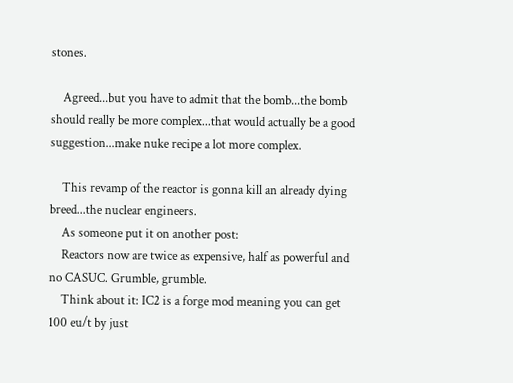stones.

    Agreed...but you have to admit that the bomb...the bomb should really be more complex...that would actually be a good suggestion...make nuke recipe a lot more complex.

    This revamp of the reactor is gonna kill an already dying breed...the nuclear engineers.
    As someone put it on another post:
    Reactors now are twice as expensive, half as powerful and no CASUC. Grumble, grumble.
    Think about it: IC2 is a forge mod meaning you can get 100 eu/t by just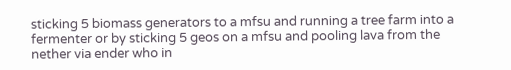sticking 5 biomass generators to a mfsu and running a tree farm into a fermenter or by sticking 5 geos on a mfsu and pooling lava from the nether via ender who in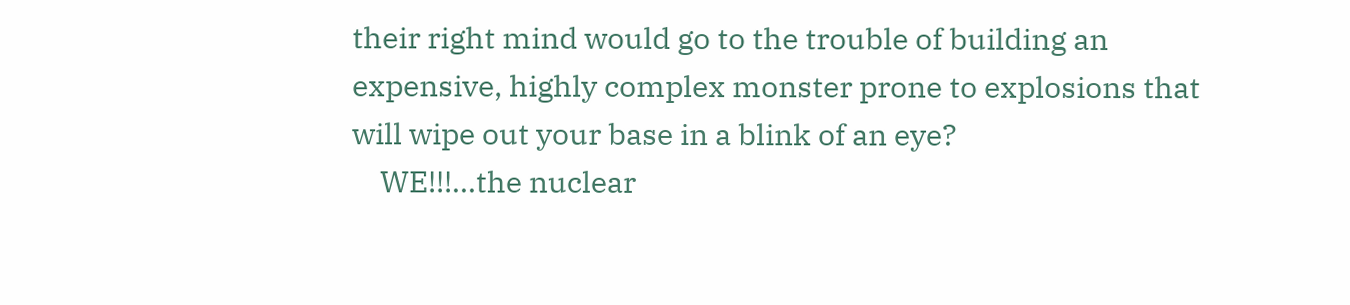their right mind would go to the trouble of building an expensive, highly complex monster prone to explosions that will wipe out your base in a blink of an eye?
    WE!!!...the nuclear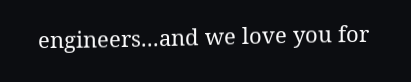engineers...and we love you for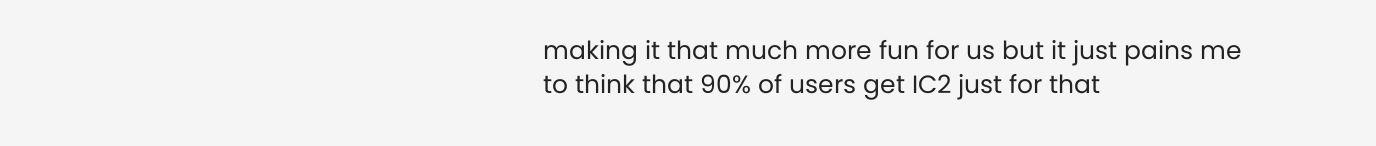making it that much more fun for us but it just pains me to think that 90% of users get IC2 just for that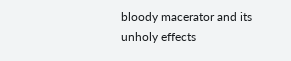bloody macerator and its unholy effects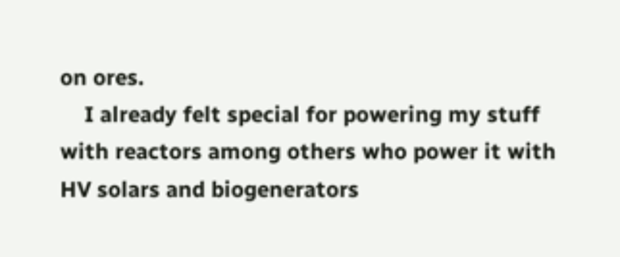on ores.
    I already felt special for powering my stuff with reactors among others who power it with HV solars and biogenerators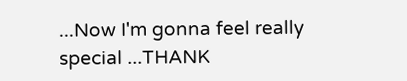...Now I'm gonna feel really special ...THANK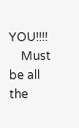YOU!!!!
    Must be all the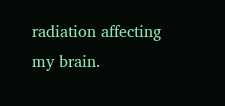radiation affecting my brain.